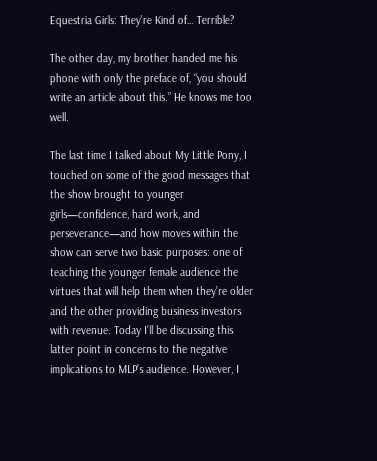Equestria Girls: They’re Kind of… Terrible?

The other day, my brother handed me his phone with only the preface of, “you should write an article about this.” He knows me too well.

The last time I talked about My Little Pony, I touched on some of the good messages that the show brought to younger girls—confidence, hard work, and perseverance—and how moves within the show can serve two basic purposes: one of teaching the younger female audience the virtues that will help them when they’re older and the other providing business investors with revenue. Today I’ll be discussing this latter point in concerns to the negative implications to MLP’s audience. However, I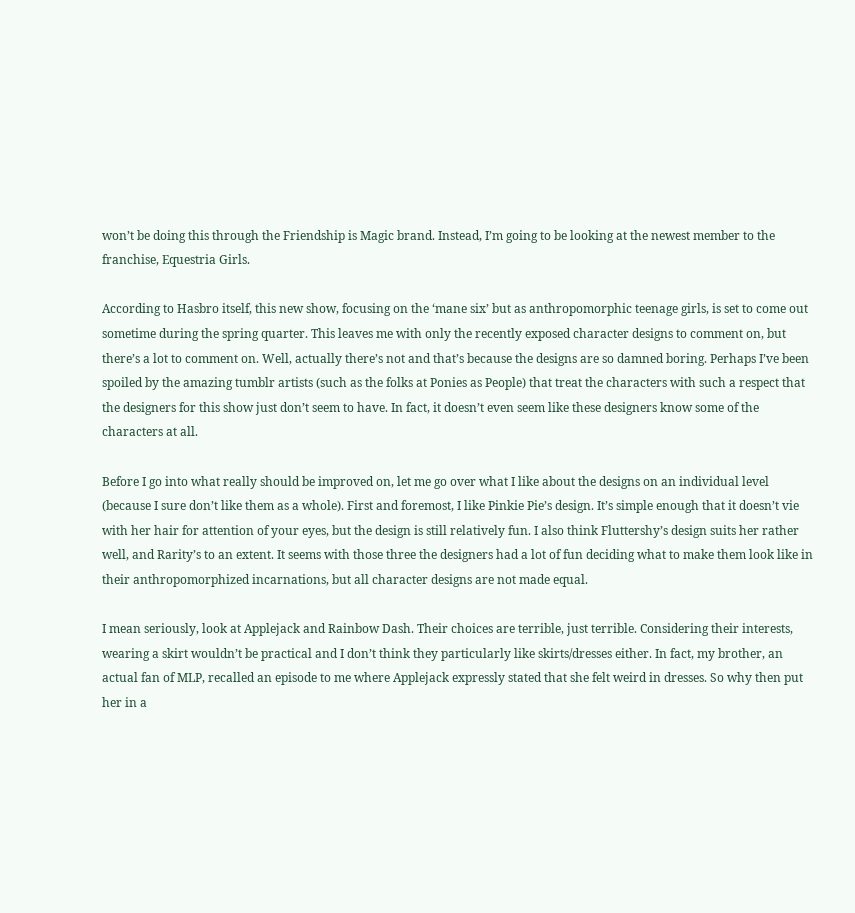won’t be doing this through the Friendship is Magic brand. Instead, I’m going to be looking at the newest member to the franchise, Equestria Girls.

According to Hasbro itself, this new show, focusing on the ‘mane six’ but as anthropomorphic teenage girls, is set to come out sometime during the spring quarter. This leaves me with only the recently exposed character designs to comment on, but there’s a lot to comment on. Well, actually there’s not and that’s because the designs are so damned boring. Perhaps I’ve been spoiled by the amazing tumblr artists (such as the folks at Ponies as People) that treat the characters with such a respect that the designers for this show just don’t seem to have. In fact, it doesn’t even seem like these designers know some of the characters at all.

Before I go into what really should be improved on, let me go over what I like about the designs on an individual level (because I sure don’t like them as a whole). First and foremost, I like Pinkie Pie’s design. It’s simple enough that it doesn’t vie with her hair for attention of your eyes, but the design is still relatively fun. I also think Fluttershy’s design suits her rather well, and Rarity’s to an extent. It seems with those three the designers had a lot of fun deciding what to make them look like in their anthropomorphized incarnations, but all character designs are not made equal.

I mean seriously, look at Applejack and Rainbow Dash. Their choices are terrible, just terrible. Considering their interests, wearing a skirt wouldn’t be practical and I don’t think they particularly like skirts/dresses either. In fact, my brother, an actual fan of MLP, recalled an episode to me where Applejack expressly stated that she felt weird in dresses. So why then put her in a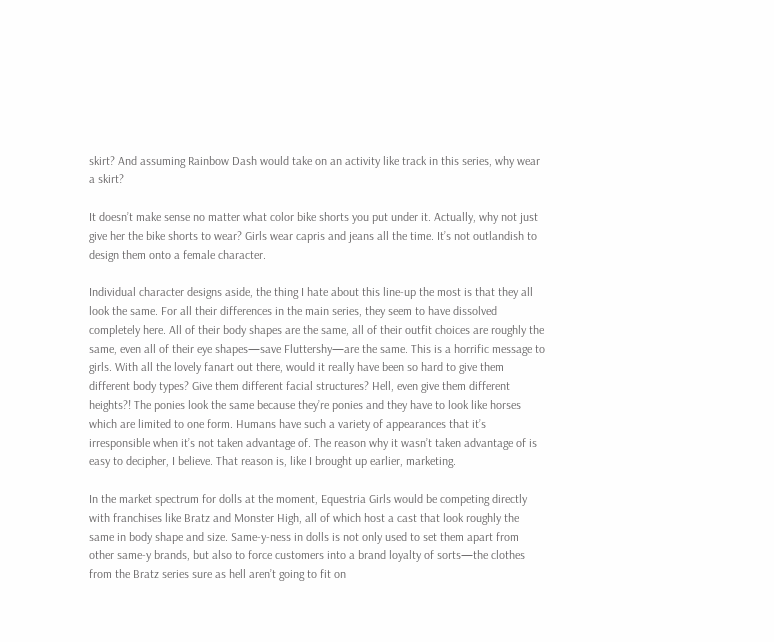skirt? And assuming Rainbow Dash would take on an activity like track in this series, why wear a skirt?

It doesn’t make sense no matter what color bike shorts you put under it. Actually, why not just give her the bike shorts to wear? Girls wear capris and jeans all the time. It’s not outlandish to design them onto a female character.

Individual character designs aside, the thing I hate about this line-up the most is that they all look the same. For all their differences in the main series, they seem to have dissolved completely here. All of their body shapes are the same, all of their outfit choices are roughly the same, even all of their eye shapes—save Fluttershy—are the same. This is a horrific message to girls. With all the lovely fanart out there, would it really have been so hard to give them different body types? Give them different facial structures? Hell, even give them different heights?! The ponies look the same because they’re ponies and they have to look like horses which are limited to one form. Humans have such a variety of appearances that it’s irresponsible when it’s not taken advantage of. The reason why it wasn’t taken advantage of is easy to decipher, I believe. That reason is, like I brought up earlier, marketing.

In the market spectrum for dolls at the moment, Equestria Girls would be competing directly with franchises like Bratz and Monster High, all of which host a cast that look roughly the same in body shape and size. Same-y-ness in dolls is not only used to set them apart from other same-y brands, but also to force customers into a brand loyalty of sorts—the clothes from the Bratz series sure as hell aren’t going to fit on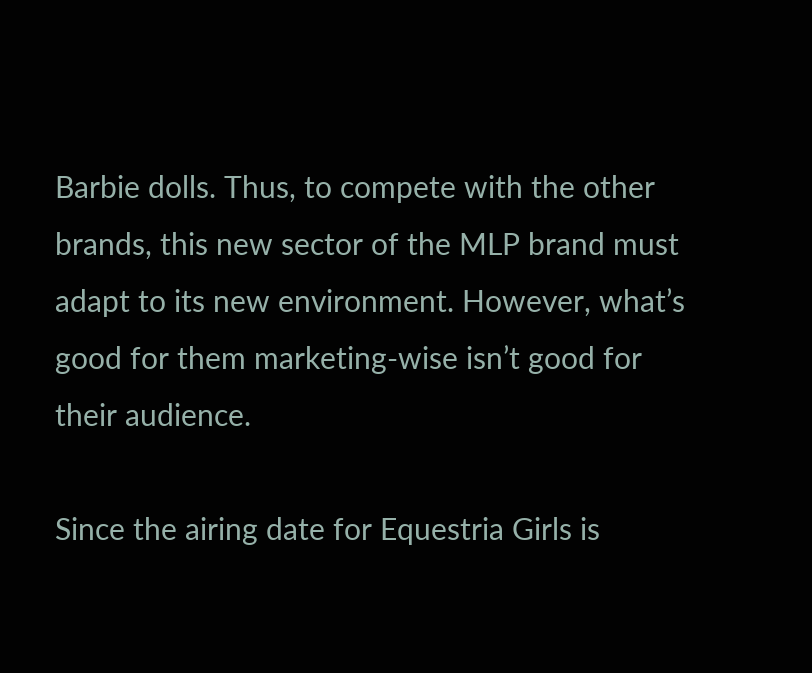Barbie dolls. Thus, to compete with the other brands, this new sector of the MLP brand must adapt to its new environment. However, what’s good for them marketing-wise isn’t good for their audience.

Since the airing date for Equestria Girls is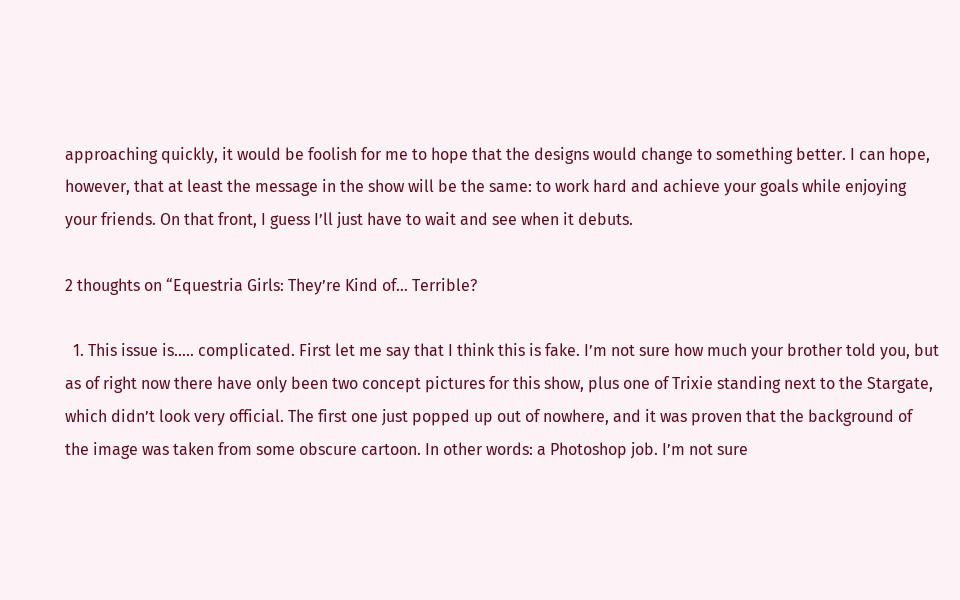approaching quickly, it would be foolish for me to hope that the designs would change to something better. I can hope, however, that at least the message in the show will be the same: to work hard and achieve your goals while enjoying your friends. On that front, I guess I’ll just have to wait and see when it debuts.

2 thoughts on “Equestria Girls: They’re Kind of… Terrible?

  1. This issue is….. complicated. First let me say that I think this is fake. I’m not sure how much your brother told you, but as of right now there have only been two concept pictures for this show, plus one of Trixie standing next to the Stargate, which didn’t look very official. The first one just popped up out of nowhere, and it was proven that the background of the image was taken from some obscure cartoon. In other words: a Photoshop job. I’m not sure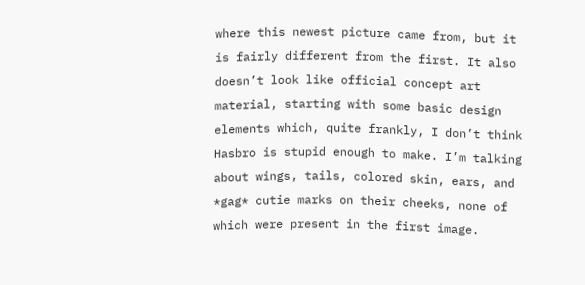where this newest picture came from, but it is fairly different from the first. It also doesn’t look like official concept art material, starting with some basic design elements which, quite frankly, I don’t think Hasbro is stupid enough to make. I’m talking about wings, tails, colored skin, ears, and *gag* cutie marks on their cheeks, none of which were present in the first image.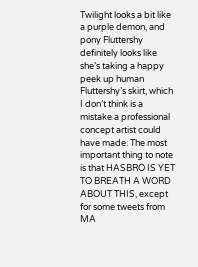Twilight looks a bit like a purple demon, and pony Fluttershy definitely looks like she’s taking a happy peek up human Fluttershy’s skirt, which I don’t think is a mistake a professional concept artist could have made. The most important thing to note is that HASBRO IS YET TO BREATH A WORD ABOUT THIS, except for some tweets from MA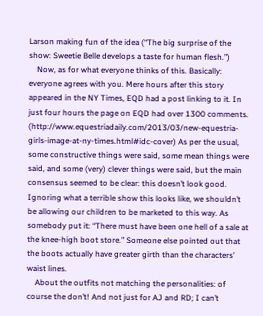Larson making fun of the idea (“The big surprise of the show: Sweetie Belle develops a taste for human flesh.”)
    Now, as for what everyone thinks of this. Basically: everyone agrees with you. Mere hours after this story appeared in the NY Times, EQD had a post linking to it. In just four hours the page on EQD had over 1300 comments. (http://www.equestriadaily.com/2013/03/new-equestria-girls-image-at-ny-times.html#idc-cover) As per the usual, some constructive things were said, some mean things were said, and some (very) clever things were said, but the main consensus seemed to be clear: this doesn’t look good. Ignoring what a terrible show this looks like, we shouldn’t be allowing our children to be marketed to this way. As somebody put it: “There must have been one hell of a sale at the knee-high boot store.” Someone else pointed out that the boots actually have greater girth than the characters’ waist lines.
    About the outfits not matching the personalities: of course the don’t! And not just for AJ and RD; I can’t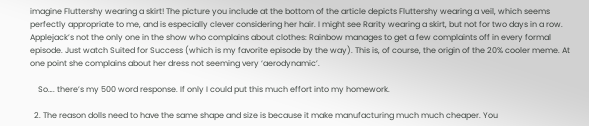imagine Fluttershy wearing a skirt! The picture you include at the bottom of the article depicts Fluttershy wearing a veil, which seems perfectly appropriate to me, and is especially clever considering her hair. I might see Rarity wearing a skirt, but not for two days in a row. Applejack’s not the only one in the show who complains about clothes: Rainbow manages to get a few complaints off in every formal episode. Just watch Suited for Success (which is my favorite episode by the way). This is, of course, the origin of the 20% cooler meme. At one point she complains about her dress not seeming very ‘aerodynamic’.

    So…. there’s my 500 word response. If only I could put this much effort into my homework.

  2. The reason dolls need to have the same shape and size is because it make manufacturing much much cheaper. You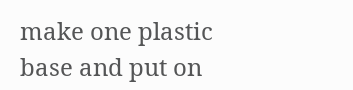make one plastic base and put on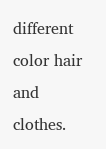different color hair and clothes.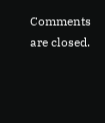Comments are closed.